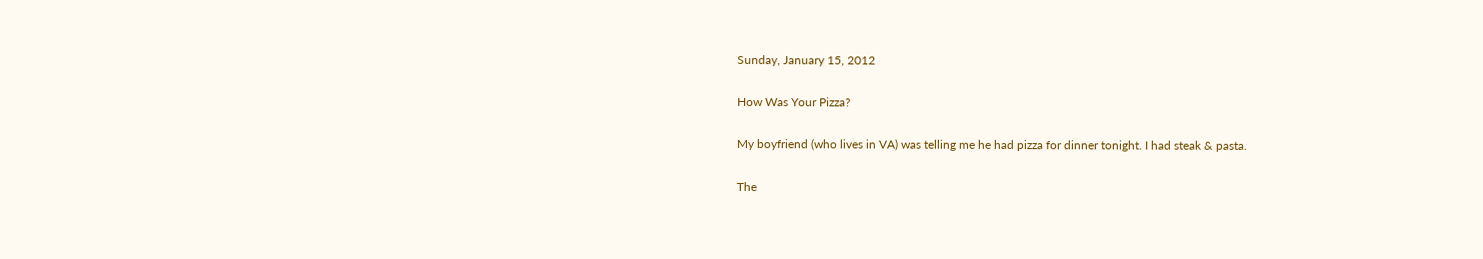Sunday, January 15, 2012

How Was Your Pizza?

My boyfriend (who lives in VA) was telling me he had pizza for dinner tonight. I had steak & pasta.

The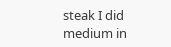steak I did medium in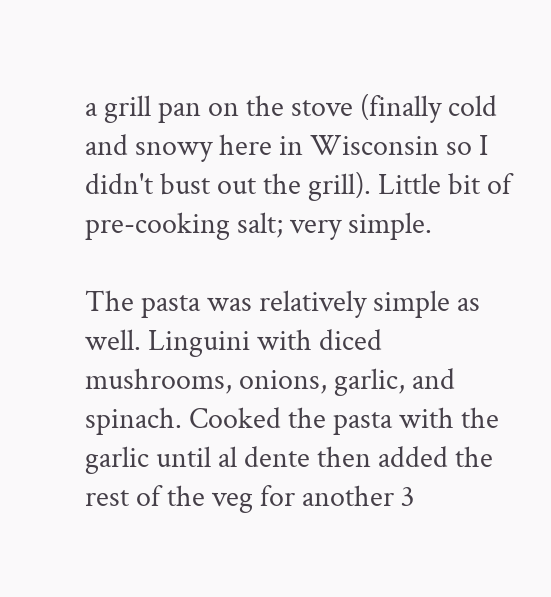a grill pan on the stove (finally cold and snowy here in Wisconsin so I didn't bust out the grill). Little bit of pre-cooking salt; very simple.

The pasta was relatively simple as well. Linguini with diced mushrooms, onions, garlic, and spinach. Cooked the pasta with the garlic until al dente then added the rest of the veg for another 3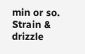min or so. Strain & drizzle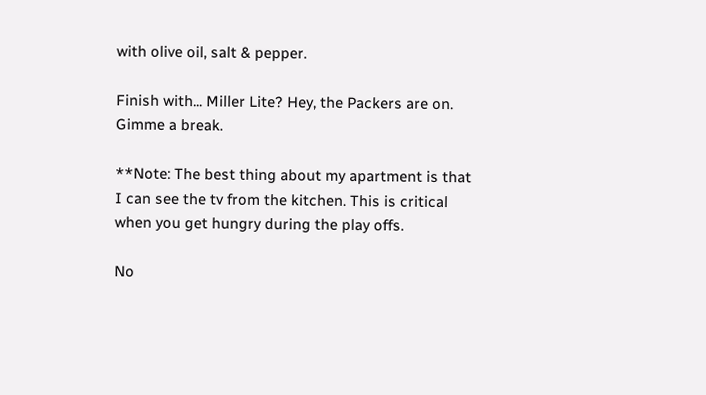with olive oil, salt & pepper.

Finish with... Miller Lite? Hey, the Packers are on. Gimme a break.

**Note: The best thing about my apartment is that I can see the tv from the kitchen. This is critical when you get hungry during the play offs.

No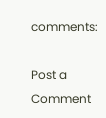comments:

Post a Comment